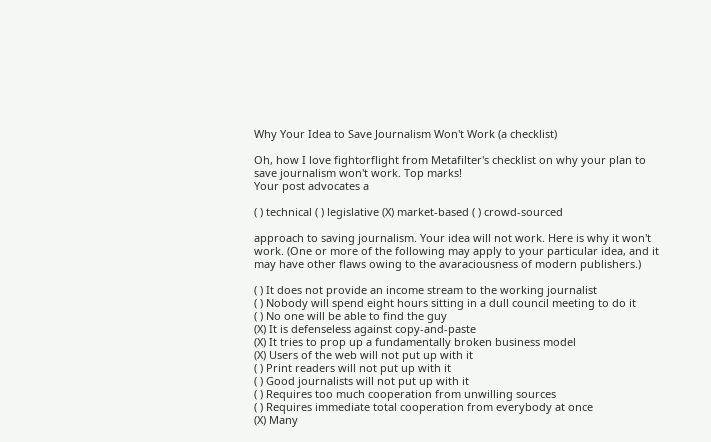Why Your Idea to Save Journalism Won't Work (a checklist)

Oh, how I love fightorflight from Metafilter's checklist on why your plan to save journalism won't work. Top marks!
Your post advocates a

( ) technical ( ) legislative (X) market-based ( ) crowd-sourced

approach to saving journalism. Your idea will not work. Here is why it won't work. (One or more of the following may apply to your particular idea, and it may have other flaws owing to the avaraciousness of modern publishers.)

( ) It does not provide an income stream to the working journalist
( ) Nobody will spend eight hours sitting in a dull council meeting to do it
( ) No one will be able to find the guy
(X) It is defenseless against copy-and-paste
(X) It tries to prop up a fundamentally broken business model
(X) Users of the web will not put up with it
( ) Print readers will not put up with it
( ) Good journalists will not put up with it
( ) Requires too much cooperation from unwilling sources
( ) Requires immediate total cooperation from everybody at once
(X) Many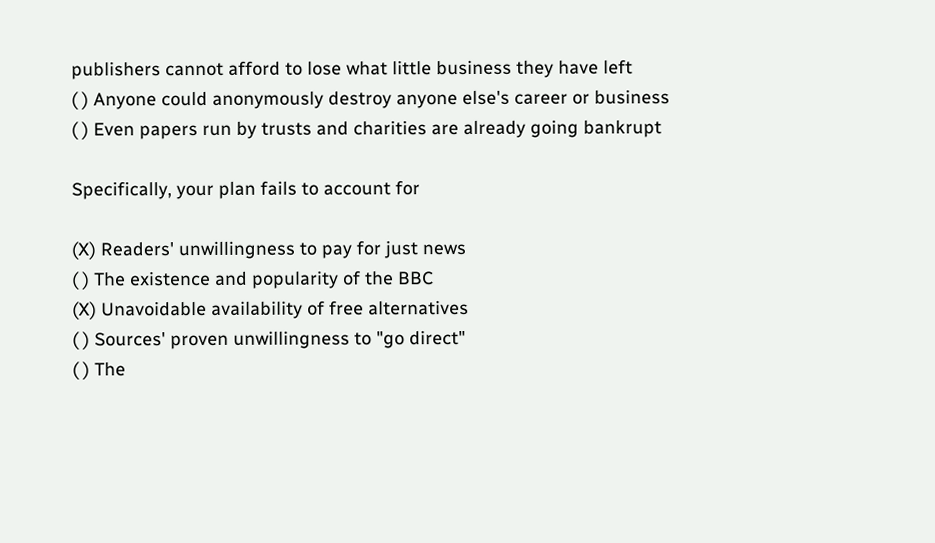publishers cannot afford to lose what little business they have left
( ) Anyone could anonymously destroy anyone else's career or business
( ) Even papers run by trusts and charities are already going bankrupt

Specifically, your plan fails to account for

(X) Readers' unwillingness to pay for just news
( ) The existence and popularity of the BBC
(X) Unavoidable availability of free alternatives
( ) Sources' proven unwillingness to "go direct"
( ) The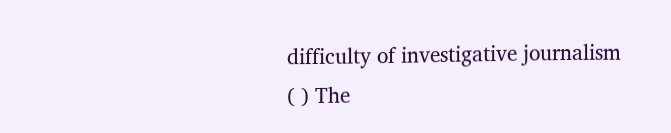difficulty of investigative journalism
( ) The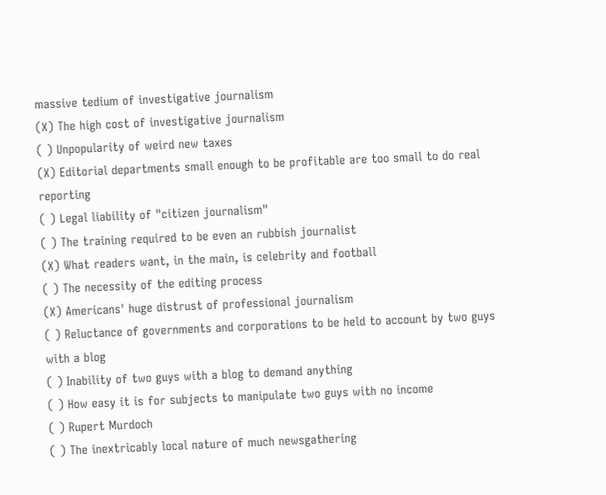massive tedium of investigative journalism
(X) The high cost of investigative journalism
( ) Unpopularity of weird new taxes
(X) Editorial departments small enough to be profitable are too small to do real reporting
( ) Legal liability of "citizen journalism"
( ) The training required to be even an rubbish journalist
(X) What readers want, in the main, is celebrity and football
( ) The necessity of the editing process
(X) Americans' huge distrust of professional journalism
( ) Reluctance of governments and corporations to be held to account by two guys with a blog
( ) Inability of two guys with a blog to demand anything
( ) How easy it is for subjects to manipulate two guys with no income
( ) Rupert Murdoch
( ) The inextricably local nature of much newsgathering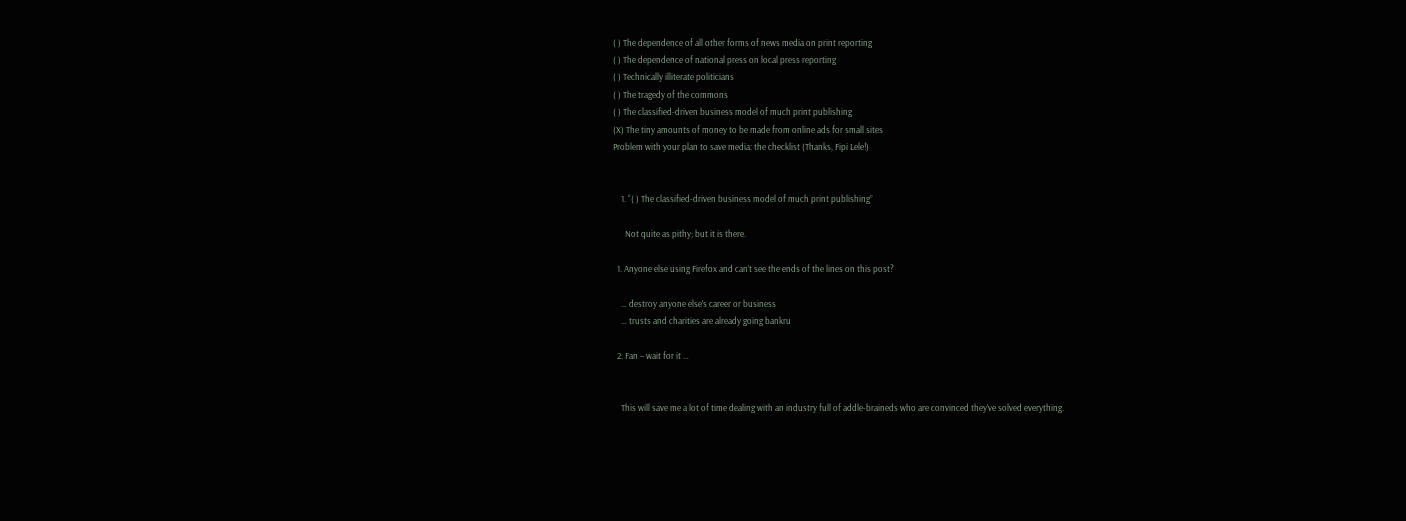( ) The dependence of all other forms of news media on print reporting
( ) The dependence of national press on local press reporting
( ) Technically illiterate politicians
( ) The tragedy of the commons
( ) The classified-driven business model of much print publishing
(X) The tiny amounts of money to be made from online ads for small sites
Problem with your plan to save media: the checklist (Thanks, Fipi Lele!)


    1. “( ) The classified-driven business model of much print publishing”

      Not quite as pithy; but it is there.

  1. Anyone else using Firefox and can’t see the ends of the lines on this post?

    … destroy anyone else’s career or business
    … trusts and charities are already going bankru

  2. Fan – wait for it …


    This will save me a lot of time dealing with an industry full of addle-braineds who are convinced they’ve solved everything.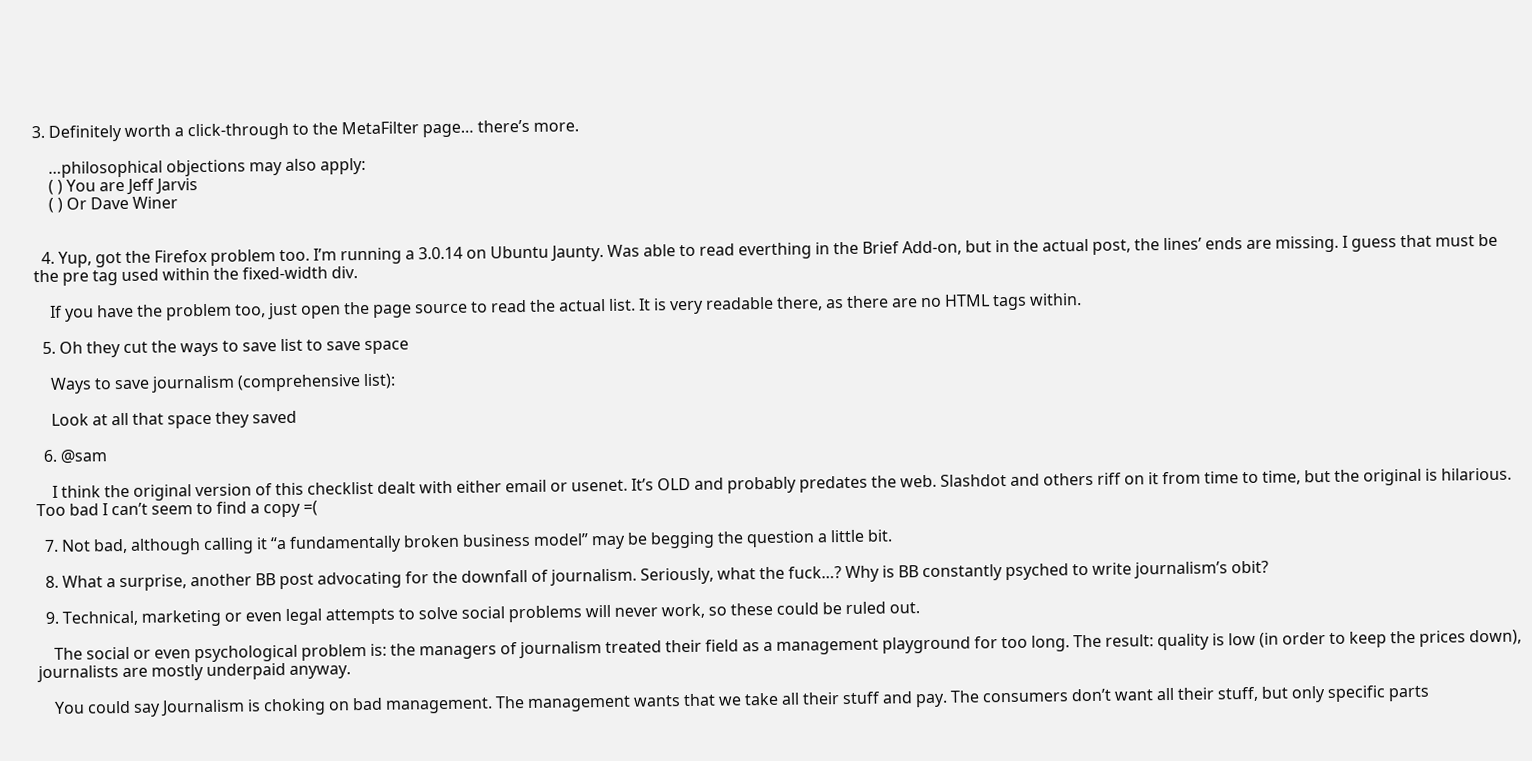3. Definitely worth a click-through to the MetaFilter page… there’s more.

    …philosophical objections may also apply:
    ( ) You are Jeff Jarvis
    ( ) Or Dave Winer


  4. Yup, got the Firefox problem too. I’m running a 3.0.14 on Ubuntu Jaunty. Was able to read everthing in the Brief Add-on, but in the actual post, the lines’ ends are missing. I guess that must be the pre tag used within the fixed-width div.

    If you have the problem too, just open the page source to read the actual list. It is very readable there, as there are no HTML tags within.

  5. Oh they cut the ways to save list to save space

    Ways to save journalism (comprehensive list):

    Look at all that space they saved

  6. @sam

    I think the original version of this checklist dealt with either email or usenet. It’s OLD and probably predates the web. Slashdot and others riff on it from time to time, but the original is hilarious. Too bad I can’t seem to find a copy =(

  7. Not bad, although calling it “a fundamentally broken business model” may be begging the question a little bit.

  8. What a surprise, another BB post advocating for the downfall of journalism. Seriously, what the fuck…? Why is BB constantly psyched to write journalism’s obit?

  9. Technical, marketing or even legal attempts to solve social problems will never work, so these could be ruled out.

    The social or even psychological problem is: the managers of journalism treated their field as a management playground for too long. The result: quality is low (in order to keep the prices down), journalists are mostly underpaid anyway.

    You could say Journalism is choking on bad management. The management wants that we take all their stuff and pay. The consumers don’t want all their stuff, but only specific parts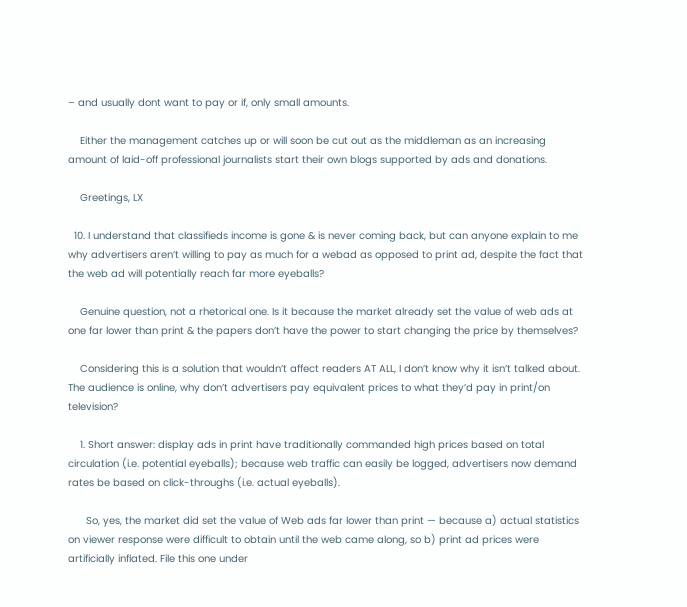– and usually dont want to pay or if, only small amounts.

    Either the management catches up or will soon be cut out as the middleman as an increasing amount of laid-off professional journalists start their own blogs supported by ads and donations.

    Greetings, LX

  10. I understand that classifieds income is gone & is never coming back, but can anyone explain to me why advertisers aren’t willing to pay as much for a webad as opposed to print ad, despite the fact that the web ad will potentially reach far more eyeballs?

    Genuine question, not a rhetorical one. Is it because the market already set the value of web ads at one far lower than print & the papers don’t have the power to start changing the price by themselves?

    Considering this is a solution that wouldn’t affect readers AT ALL, I don’t know why it isn’t talked about. The audience is online, why don’t advertisers pay equivalent prices to what they’d pay in print/on television?

    1. Short answer: display ads in print have traditionally commanded high prices based on total circulation (i.e. potential eyeballs); because web traffic can easily be logged, advertisers now demand rates be based on click-throughs (i.e. actual eyeballs).

      So, yes, the market did set the value of Web ads far lower than print — because a) actual statistics on viewer response were difficult to obtain until the web came along, so b) print ad prices were artificially inflated. File this one under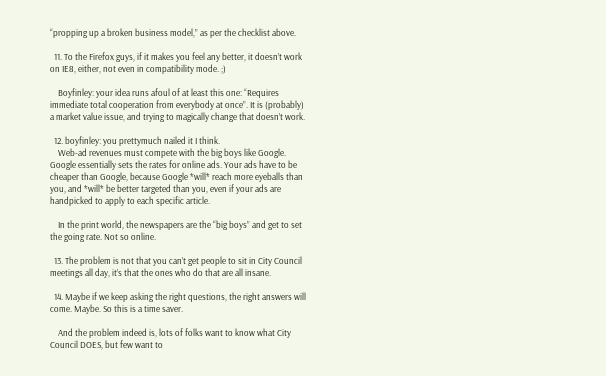“propping up a broken business model,” as per the checklist above.

  11. To the Firefox guys, if it makes you feel any better, it doesn’t work on IE8, either, not even in compatibility mode. ;)

    Boyfinley: your idea runs afoul of at least this one: “Requires immediate total cooperation from everybody at once”. It is (probably) a market value issue, and trying to magically change that doesn’t work.

  12. boyfinley: you prettymuch nailed it I think.
    Web-ad revenues must compete with the big boys like Google. Google essentially sets the rates for online ads. Your ads have to be cheaper than Google, because Google *will* reach more eyeballs than you, and *will* be better targeted than you, even if your ads are handpicked to apply to each specific article.

    In the print world, the newspapers are the “big boys” and get to set the going rate. Not so online.

  13. The problem is not that you can’t get people to sit in City Council meetings all day, it’s that the ones who do that are all insane.

  14. Maybe if we keep asking the right questions, the right answers will come. Maybe. So this is a time saver.

    And the problem indeed is, lots of folks want to know what City Council DOES, but few want to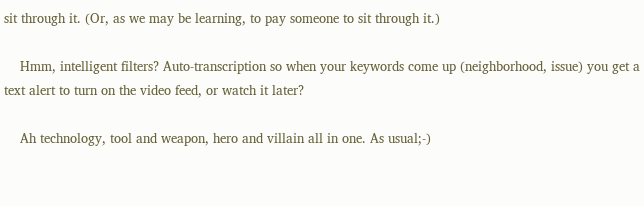sit through it. (Or, as we may be learning, to pay someone to sit through it.)

    Hmm, intelligent filters? Auto-transcription so when your keywords come up (neighborhood, issue) you get a text alert to turn on the video feed, or watch it later?

    Ah technology, tool and weapon, hero and villain all in one. As usual;-)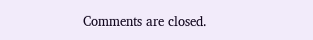Comments are closed.